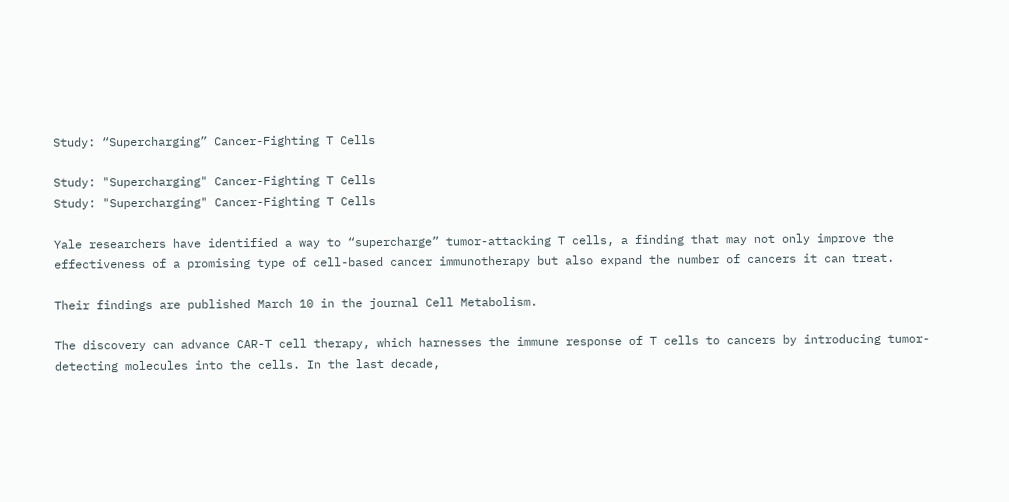Study: “Supercharging” Cancer-Fighting T Cells

Study: "Supercharging" Cancer-Fighting T Cells
Study: "Supercharging" Cancer-Fighting T Cells

Yale researchers have identified a way to “supercharge” tumor-attacking T cells, a finding that may not only improve the effectiveness of a promising type of cell-based cancer immunotherapy but also expand the number of cancers it can treat.

Their findings are published March 10 in the journal Cell Metabolism.

The discovery can advance CAR-T cell therapy, which harnesses the immune response of T cells to cancers by introducing tumor-detecting molecules into the cells. In the last decade,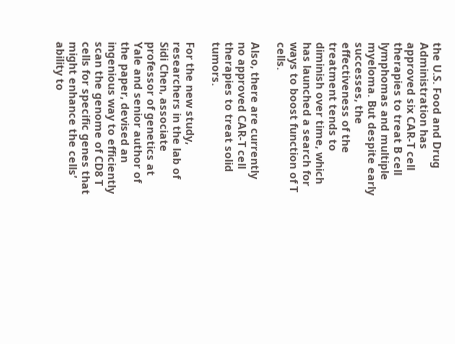the U.S. Food and Drug Administration has approved six CAR-T cell therapies to treat B cell lymphomas and multiple myeloma. But despite early successes, the effectiveness of the treatment tends to diminish over time, which has launched a search for ways to boost function of T cells.

Also, there are currently no approved CAR-T cell therapies to treat solid tumors.

For the new study, researchers in the lab of Sidi Chen, associate professor of genetics at Yale and senior author of the paper, devised an ingenious way to efficiently scan the genome of CD8 T cells for specific genes that might enhance the cells’ ability to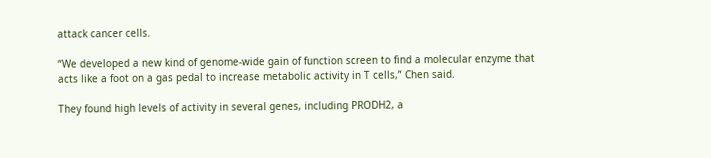attack cancer cells.

“We developed a new kind of genome-wide gain of function screen to find a molecular enzyme that acts like a foot on a gas pedal to increase metabolic activity in T cells,” Chen said.

They found high levels of activity in several genes, including PRODH2, a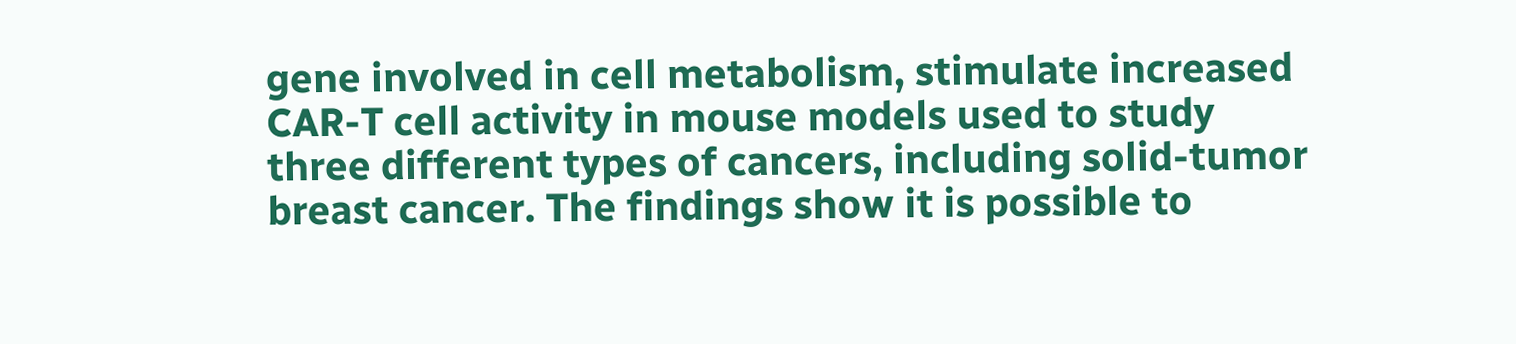gene involved in cell metabolism, stimulate increased CAR-T cell activity in mouse models used to study three different types of cancers, including solid-tumor breast cancer. The findings show it is possible to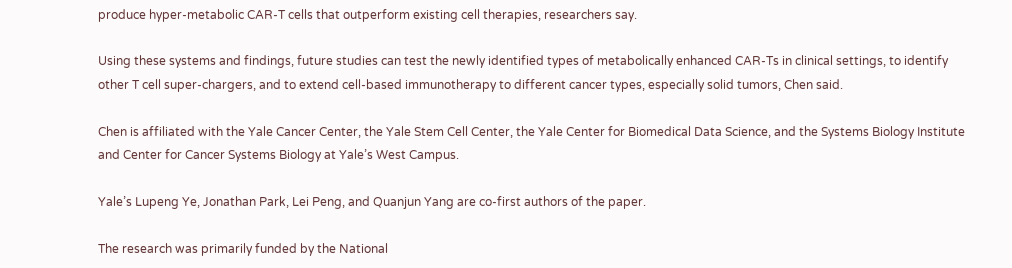produce hyper-metabolic CAR-T cells that outperform existing cell therapies, researchers say.

Using these systems and findings, future studies can test the newly identified types of metabolically enhanced CAR-Ts in clinical settings, to identify other T cell super-chargers, and to extend cell-based immunotherapy to different cancer types, especially solid tumors, Chen said.

Chen is affiliated with the Yale Cancer Center, the Yale Stem Cell Center, the Yale Center for Biomedical Data Science, and the Systems Biology Institute and Center for Cancer Systems Biology at Yale’s West Campus.

Yale’s Lupeng Ye, Jonathan Park, Lei Peng, and Quanjun Yang are co-first authors of the paper.

The research was primarily funded by the National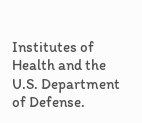Institutes of Health and the U.S. Department of Defense.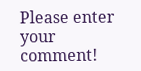Please enter your comment!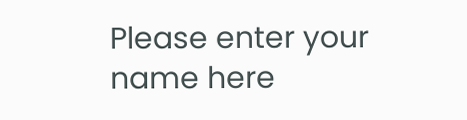Please enter your name here